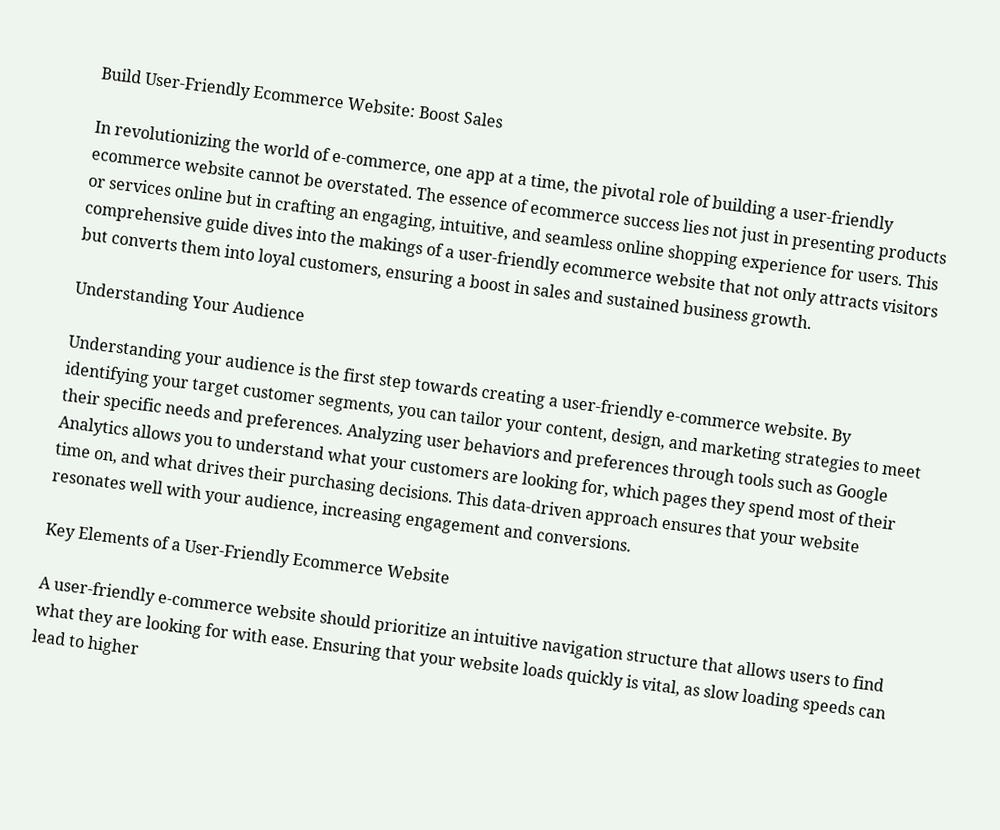Build User-Friendly Ecommerce Website: Boost Sales

In revolutionizing the world of e-commerce, one app at a time, the pivotal role of building a user-friendly ecommerce website cannot be overstated. The essence of ecommerce success lies not just in presenting products or services online but in crafting an engaging, intuitive, and seamless online shopping experience for users. This comprehensive guide dives into the makings of a user-friendly ecommerce website that not only attracts visitors but converts them into loyal customers, ensuring a boost in sales and sustained business growth.

Understanding Your Audience

Understanding your audience is the first step towards creating a user-friendly e-commerce website. By identifying your target customer segments, you can tailor your content, design, and marketing strategies to meet their specific needs and preferences. Analyzing user behaviors and preferences through tools such as Google Analytics allows you to understand what your customers are looking for, which pages they spend most of their time on, and what drives their purchasing decisions. This data-driven approach ensures that your website resonates well with your audience, increasing engagement and conversions.

Key Elements of a User-Friendly Ecommerce Website

A user-friendly e-commerce website should prioritize an intuitive navigation structure that allows users to find what they are looking for with ease. Ensuring that your website loads quickly is vital, as slow loading speeds can lead to higher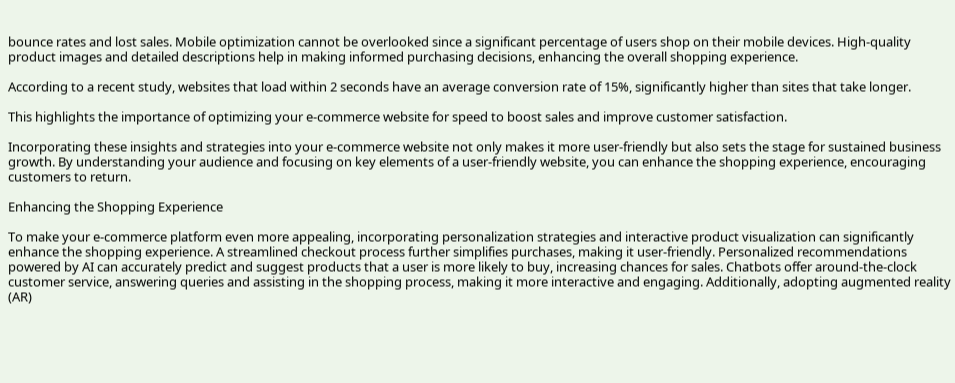bounce rates and lost sales. Mobile optimization cannot be overlooked since a significant percentage of users shop on their mobile devices. High-quality product images and detailed descriptions help in making informed purchasing decisions, enhancing the overall shopping experience.

According to a recent study, websites that load within 2 seconds have an average conversion rate of 15%, significantly higher than sites that take longer.

This highlights the importance of optimizing your e-commerce website for speed to boost sales and improve customer satisfaction.

Incorporating these insights and strategies into your e-commerce website not only makes it more user-friendly but also sets the stage for sustained business growth. By understanding your audience and focusing on key elements of a user-friendly website, you can enhance the shopping experience, encouraging customers to return.

Enhancing the Shopping Experience

To make your e-commerce platform even more appealing, incorporating personalization strategies and interactive product visualization can significantly enhance the shopping experience. A streamlined checkout process further simplifies purchases, making it user-friendly. Personalized recommendations powered by AI can accurately predict and suggest products that a user is more likely to buy, increasing chances for sales. Chatbots offer around-the-clock customer service, answering queries and assisting in the shopping process, making it more interactive and engaging. Additionally, adopting augmented reality (AR)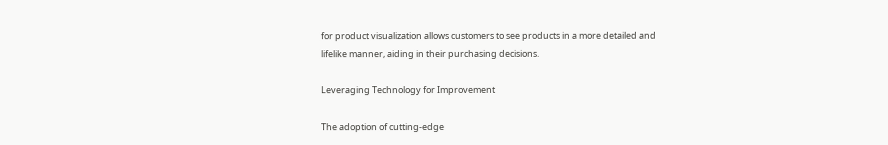for product visualization allows customers to see products in a more detailed and lifelike manner, aiding in their purchasing decisions.

Leveraging Technology for Improvement

The adoption of cutting-edge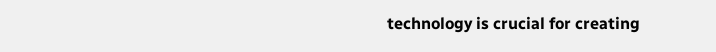technology is crucial for creating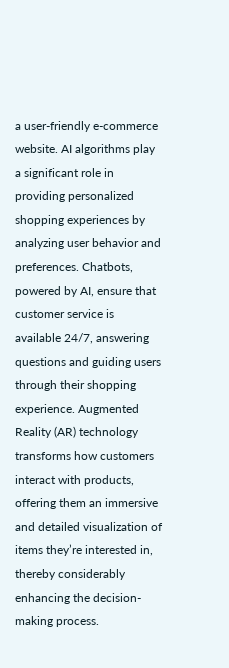a user-friendly e-commerce website. AI algorithms play a significant role in providing personalized shopping experiences by analyzing user behavior and preferences. Chatbots, powered by AI, ensure that customer service is available 24/7, answering questions and guiding users through their shopping experience. Augmented Reality (AR) technology transforms how customers interact with products, offering them an immersive and detailed visualization of items they’re interested in, thereby considerably enhancing the decision-making process.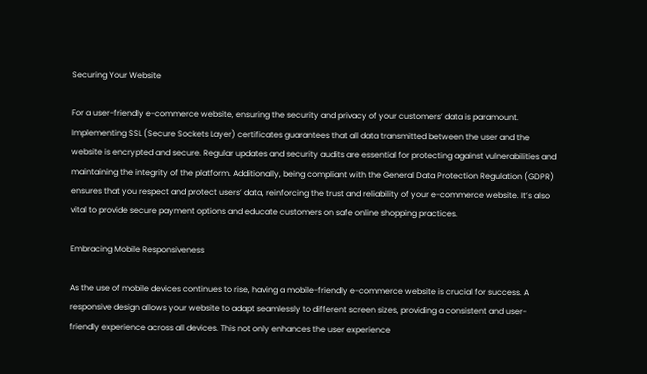Securing Your Website

For a user-friendly e-commerce website, ensuring the security and privacy of your customers’ data is paramount. Implementing SSL (Secure Sockets Layer) certificates guarantees that all data transmitted between the user and the website is encrypted and secure. Regular updates and security audits are essential for protecting against vulnerabilities and maintaining the integrity of the platform. Additionally, being compliant with the General Data Protection Regulation (GDPR) ensures that you respect and protect users’ data, reinforcing the trust and reliability of your e-commerce website. It’s also vital to provide secure payment options and educate customers on safe online shopping practices.

Embracing Mobile Responsiveness

As the use of mobile devices continues to rise, having a mobile-friendly e-commerce website is crucial for success. A responsive design allows your website to adapt seamlessly to different screen sizes, providing a consistent and user-friendly experience across all devices. This not only enhances the user experience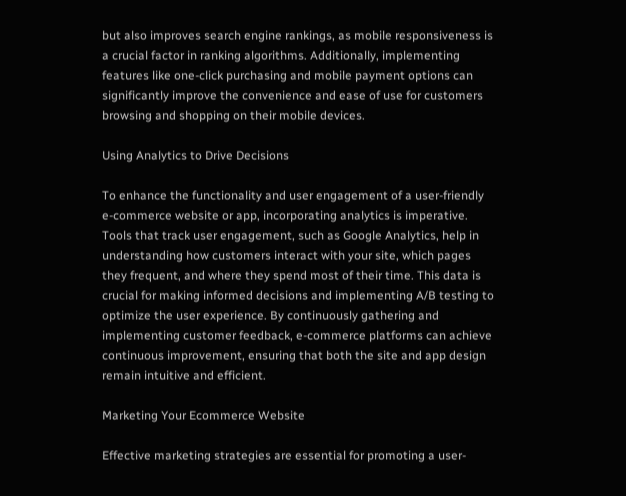but also improves search engine rankings, as mobile responsiveness is a crucial factor in ranking algorithms. Additionally, implementing features like one-click purchasing and mobile payment options can significantly improve the convenience and ease of use for customers browsing and shopping on their mobile devices.

Using Analytics to Drive Decisions

To enhance the functionality and user engagement of a user-friendly e-commerce website or app, incorporating analytics is imperative. Tools that track user engagement, such as Google Analytics, help in understanding how customers interact with your site, which pages they frequent, and where they spend most of their time. This data is crucial for making informed decisions and implementing A/B testing to optimize the user experience. By continuously gathering and implementing customer feedback, e-commerce platforms can achieve continuous improvement, ensuring that both the site and app design remain intuitive and efficient.

Marketing Your Ecommerce Website

Effective marketing strategies are essential for promoting a user-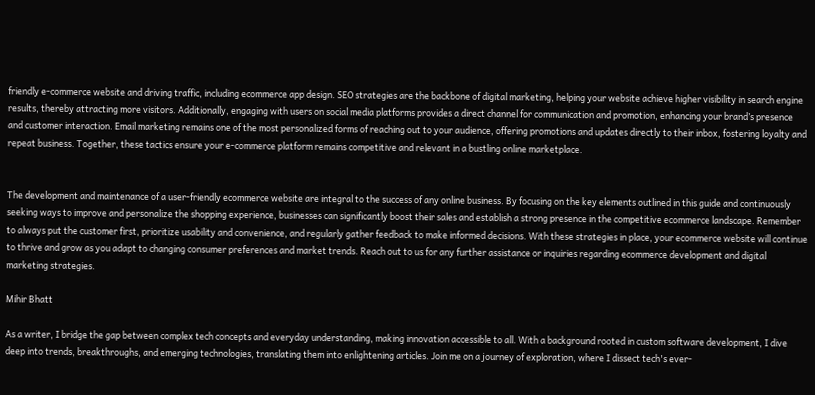friendly e-commerce website and driving traffic, including ecommerce app design. SEO strategies are the backbone of digital marketing, helping your website achieve higher visibility in search engine results, thereby attracting more visitors. Additionally, engaging with users on social media platforms provides a direct channel for communication and promotion, enhancing your brand’s presence and customer interaction. Email marketing remains one of the most personalized forms of reaching out to your audience, offering promotions and updates directly to their inbox, fostering loyalty and repeat business. Together, these tactics ensure your e-commerce platform remains competitive and relevant in a bustling online marketplace.


The development and maintenance of a user-friendly ecommerce website are integral to the success of any online business. By focusing on the key elements outlined in this guide and continuously seeking ways to improve and personalize the shopping experience, businesses can significantly boost their sales and establish a strong presence in the competitive ecommerce landscape. Remember to always put the customer first, prioritize usability and convenience, and regularly gather feedback to make informed decisions. With these strategies in place, your ecommerce website will continue to thrive and grow as you adapt to changing consumer preferences and market trends. Reach out to us for any further assistance or inquiries regarding ecommerce development and digital marketing strategies.

Mihir Bhatt

As a writer, I bridge the gap between complex tech concepts and everyday understanding, making innovation accessible to all. With a background rooted in custom software development, I dive deep into trends, breakthroughs, and emerging technologies, translating them into enlightening articles. Join me on a journey of exploration, where I dissect tech's ever-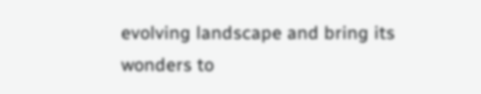evolving landscape and bring its wonders to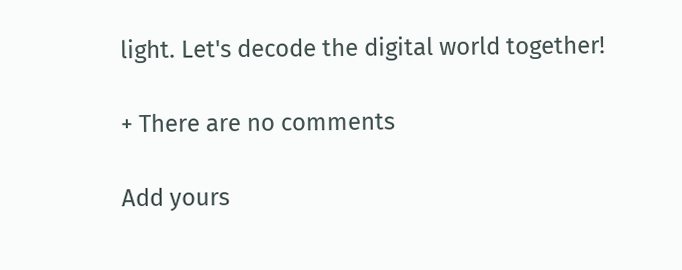light. Let's decode the digital world together!

+ There are no comments

Add yours